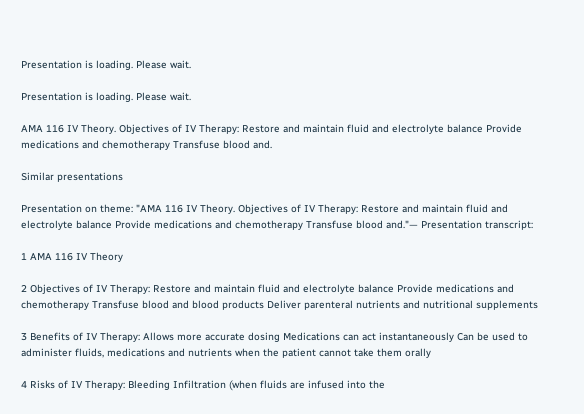Presentation is loading. Please wait.

Presentation is loading. Please wait.

AMA 116 IV Theory. Objectives of IV Therapy: Restore and maintain fluid and electrolyte balance Provide medications and chemotherapy Transfuse blood and.

Similar presentations

Presentation on theme: "AMA 116 IV Theory. Objectives of IV Therapy: Restore and maintain fluid and electrolyte balance Provide medications and chemotherapy Transfuse blood and."— Presentation transcript:

1 AMA 116 IV Theory

2 Objectives of IV Therapy: Restore and maintain fluid and electrolyte balance Provide medications and chemotherapy Transfuse blood and blood products Deliver parenteral nutrients and nutritional supplements

3 Benefits of IV Therapy: Allows more accurate dosing Medications can act instantaneously Can be used to administer fluids, medications and nutrients when the patient cannot take them orally

4 Risks of IV Therapy: Bleeding Infiltration (when fluids are infused into the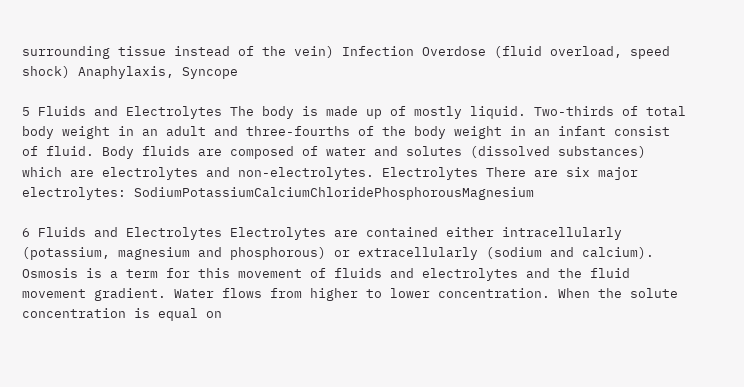surrounding tissue instead of the vein) Infection Overdose (fluid overload, speed shock) Anaphylaxis, Syncope

5 Fluids and Electrolytes The body is made up of mostly liquid. Two-thirds of total body weight in an adult and three-fourths of the body weight in an infant consist of fluid. Body fluids are composed of water and solutes (dissolved substances) which are electrolytes and non-electrolytes. Electrolytes There are six major electrolytes: SodiumPotassiumCalciumChloridePhosphorousMagnesium

6 Fluids and Electrolytes Electrolytes are contained either intracellularly (potassium, magnesium and phosphorous) or extracellularly (sodium and calcium). Osmosis is a term for this movement of fluids and electrolytes and the fluid movement gradient. Water flows from higher to lower concentration. When the solute concentration is equal on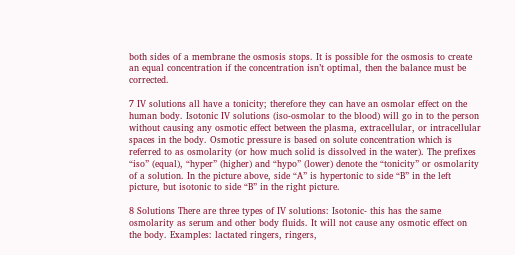both sides of a membrane the osmosis stops. It is possible for the osmosis to create an equal concentration if the concentration isn’t optimal, then the balance must be corrected.

7 IV solutions all have a tonicity; therefore they can have an osmolar effect on the human body. Isotonic IV solutions (iso-osmolar to the blood) will go in to the person without causing any osmotic effect between the plasma, extracellular, or intracellular spaces in the body. Osmotic pressure is based on solute concentration which is referred to as osmolarity (or how much solid is dissolved in the water). The prefixes “iso” (equal), “hyper” (higher) and “hypo” (lower) denote the “tonicity” or osmolarity of a solution. In the picture above, side “A” is hypertonic to side “B” in the left picture, but isotonic to side “B” in the right picture.

8 Solutions There are three types of IV solutions: Isotonic- this has the same osmolarity as serum and other body fluids. It will not cause any osmotic effect on the body. Examples: lactated ringers, ringers,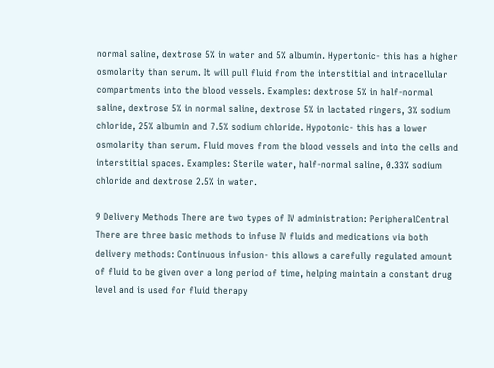normal saline, dextrose 5% in water and 5% albumin. Hypertonic- this has a higher osmolarity than serum. It will pull fluid from the interstitial and intracellular compartments into the blood vessels. Examples: dextrose 5% in half-normal saline, dextrose 5% in normal saline, dextrose 5% in lactated ringers, 3% sodium chloride, 25% albumin and 7.5% sodium chloride. Hypotonic- this has a lower osmolarity than serum. Fluid moves from the blood vessels and into the cells and interstitial spaces. Examples: Sterile water, half-normal saline, 0.33% sodium chloride and dextrose 2.5% in water.

9 Delivery Methods There are two types of IV administration: PeripheralCentral There are three basic methods to infuse IV fluids and medications via both delivery methods: Continuous infusion- this allows a carefully regulated amount of fluid to be given over a long period of time, helping maintain a constant drug level and is used for fluid therapy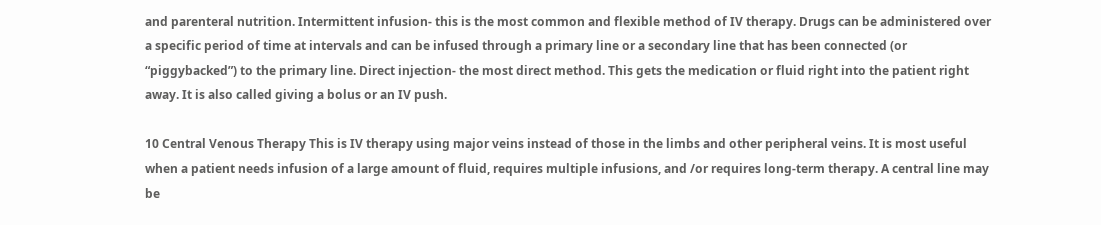and parenteral nutrition. Intermittent infusion- this is the most common and flexible method of IV therapy. Drugs can be administered over a specific period of time at intervals and can be infused through a primary line or a secondary line that has been connected (or “piggybacked”) to the primary line. Direct injection- the most direct method. This gets the medication or fluid right into the patient right away. It is also called giving a bolus or an IV push.

10 Central Venous Therapy This is IV therapy using major veins instead of those in the limbs and other peripheral veins. It is most useful when a patient needs infusion of a large amount of fluid, requires multiple infusions, and /or requires long-term therapy. A central line may be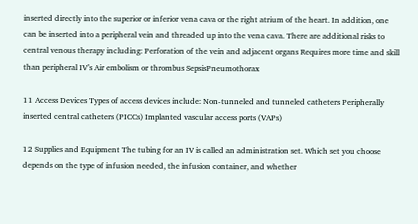inserted directly into the superior or inferior vena cava or the right atrium of the heart. In addition, one can be inserted into a peripheral vein and threaded up into the vena cava. There are additional risks to central venous therapy including: Perforation of the vein and adjacent organs Requires more time and skill than peripheral IV’s Air embolism or thrombus SepsisPneumothorax

11 Access Devices Types of access devices include: Non-tunneled and tunneled catheters Peripherally inserted central catheters (PICCs) Implanted vascular access ports (VAPs)

12 Supplies and Equipment The tubing for an IV is called an administration set. Which set you choose depends on the type of infusion needed, the infusion container, and whether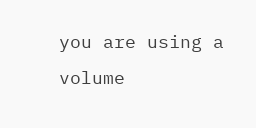you are using a volume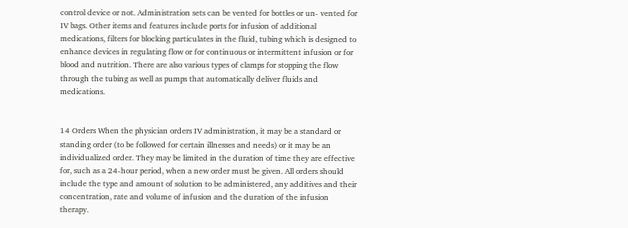control device or not. Administration sets can be vented for bottles or un- vented for IV bags. Other items and features include ports for infusion of additional medications, filters for blocking particulates in the fluid, tubing which is designed to enhance devices in regulating flow or for continuous or intermittent infusion or for blood and nutrition. There are also various types of clamps for stopping the flow through the tubing as well as pumps that automatically deliver fluids and medications.


14 Orders When the physician orders IV administration, it may be a standard or standing order (to be followed for certain illnesses and needs) or it may be an individualized order. They may be limited in the duration of time they are effective for, such as a 24-hour period, when a new order must be given. All orders should include the type and amount of solution to be administered, any additives and their concentration, rate and volume of infusion and the duration of the infusion therapy.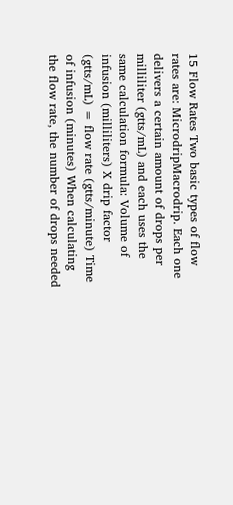15 Flow Rates Two basic types of flow rates are: MicrodripMacrodrip. Each one delivers a certain amount of drops per milliliter (gtts/mL) and each uses the same calculation formula: Volume of infusion (milliliters) X drip factor (gtts/mL) = flow rate (gtts/minute) Time of infusion (minutes) When calculating the flow rate, the number of drops needed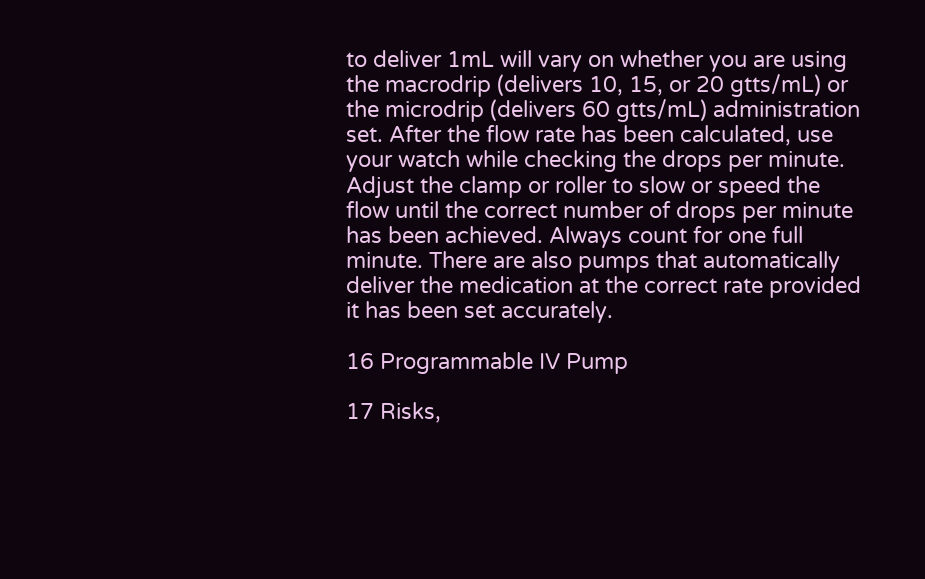to deliver 1mL will vary on whether you are using the macrodrip (delivers 10, 15, or 20 gtts/mL) or the microdrip (delivers 60 gtts/mL) administration set. After the flow rate has been calculated, use your watch while checking the drops per minute. Adjust the clamp or roller to slow or speed the flow until the correct number of drops per minute has been achieved. Always count for one full minute. There are also pumps that automatically deliver the medication at the correct rate provided it has been set accurately.

16 Programmable IV Pump

17 Risks,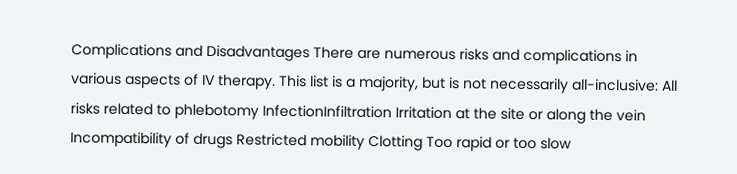Complications and Disadvantages There are numerous risks and complications in various aspects of IV therapy. This list is a majority, but is not necessarily all-inclusive: All risks related to phlebotomy InfectionInfiltration Irritation at the site or along the vein Incompatibility of drugs Restricted mobility Clotting Too rapid or too slow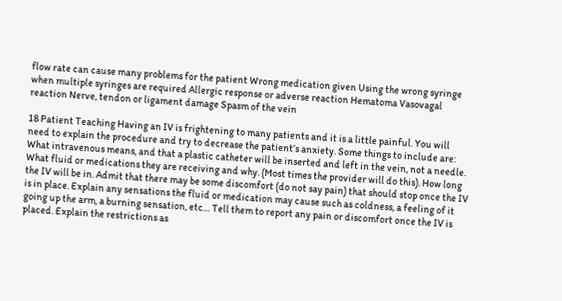flow rate can cause many problems for the patient Wrong medication given Using the wrong syringe when multiple syringes are required Allergic response or adverse reaction Hematoma Vasovagal reaction Nerve, tendon or ligament damage Spasm of the vein

18 Patient Teaching Having an IV is frightening to many patients and it is a little painful. You will need to explain the procedure and try to decrease the patient’s anxiety. Some things to include are: What intravenous means, and that a plastic catheter will be inserted and left in the vein, not a needle. What fluid or medications they are receiving and why. (Most times the provider will do this). How long the IV will be in. Admit that there may be some discomfort (do not say pain) that should stop once the IV is in place. Explain any sensations the fluid or medication may cause such as coldness, a feeling of it going up the arm, a burning sensation, etc… Tell them to report any pain or discomfort once the IV is placed. Explain the restrictions as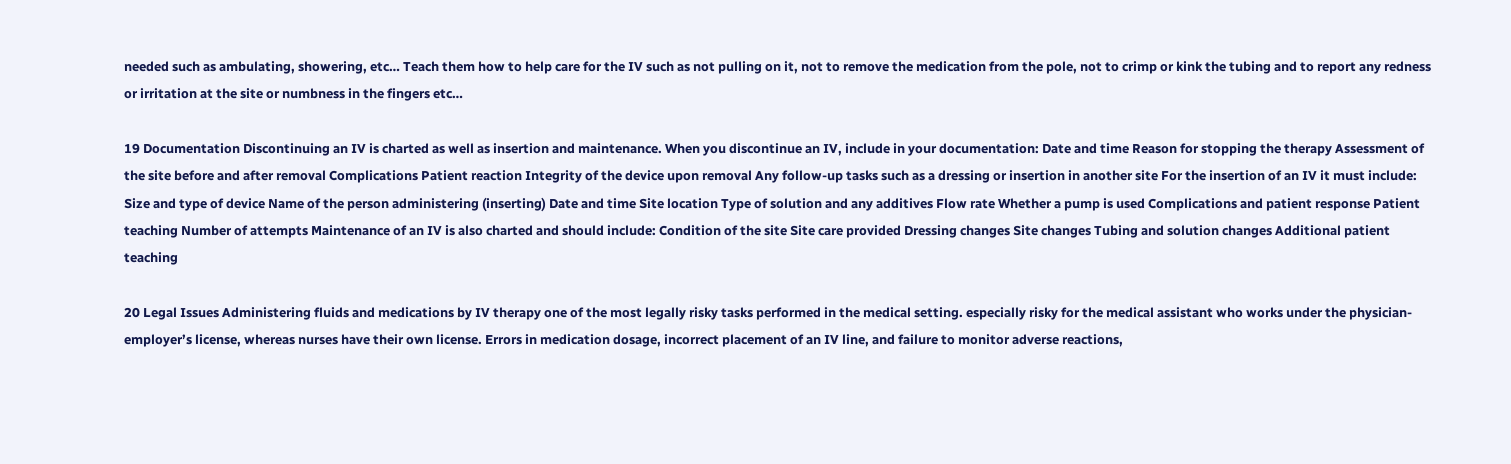needed such as ambulating, showering, etc… Teach them how to help care for the IV such as not pulling on it, not to remove the medication from the pole, not to crimp or kink the tubing and to report any redness or irritation at the site or numbness in the fingers etc…

19 Documentation Discontinuing an IV is charted as well as insertion and maintenance. When you discontinue an IV, include in your documentation: Date and time Reason for stopping the therapy Assessment of the site before and after removal Complications Patient reaction Integrity of the device upon removal Any follow-up tasks such as a dressing or insertion in another site For the insertion of an IV it must include: Size and type of device Name of the person administering (inserting) Date and time Site location Type of solution and any additives Flow rate Whether a pump is used Complications and patient response Patient teaching Number of attempts Maintenance of an IV is also charted and should include: Condition of the site Site care provided Dressing changes Site changes Tubing and solution changes Additional patient teaching

20 Legal Issues Administering fluids and medications by IV therapy one of the most legally risky tasks performed in the medical setting. especially risky for the medical assistant who works under the physician-employer’s license, whereas nurses have their own license. Errors in medication dosage, incorrect placement of an IV line, and failure to monitor adverse reactions,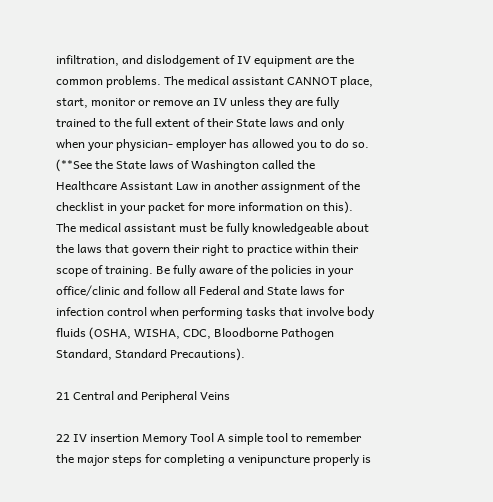infiltration, and dislodgement of IV equipment are the common problems. The medical assistant CANNOT place, start, monitor or remove an IV unless they are fully trained to the full extent of their State laws and only when your physician- employer has allowed you to do so. (**See the State laws of Washington called the Healthcare Assistant Law in another assignment of the checklist in your packet for more information on this). The medical assistant must be fully knowledgeable about the laws that govern their right to practice within their scope of training. Be fully aware of the policies in your office/clinic and follow all Federal and State laws for infection control when performing tasks that involve body fluids (OSHA, WISHA, CDC, Bloodborne Pathogen Standard, Standard Precautions).

21 Central and Peripheral Veins

22 IV insertion Memory Tool A simple tool to remember the major steps for completing a venipuncture properly is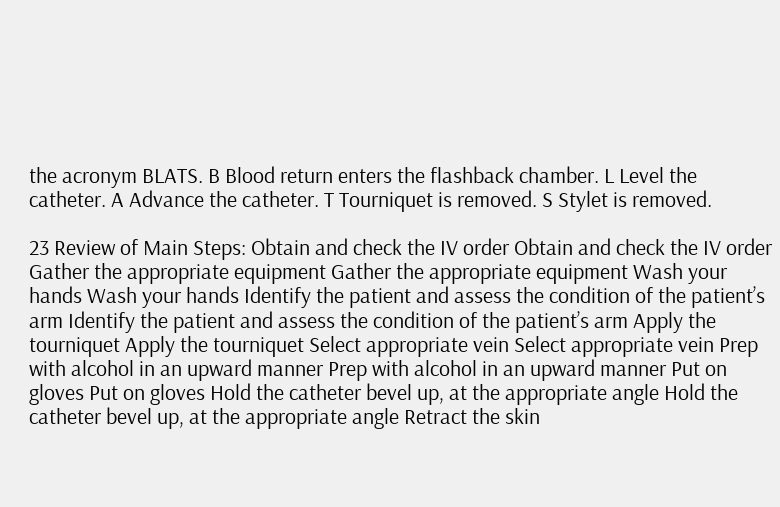the acronym BLATS. B Blood return enters the flashback chamber. L Level the catheter. A Advance the catheter. T Tourniquet is removed. S Stylet is removed.

23 Review of Main Steps: Obtain and check the IV order Obtain and check the IV order Gather the appropriate equipment Gather the appropriate equipment Wash your hands Wash your hands Identify the patient and assess the condition of the patient’s arm Identify the patient and assess the condition of the patient’s arm Apply the tourniquet Apply the tourniquet Select appropriate vein Select appropriate vein Prep with alcohol in an upward manner Prep with alcohol in an upward manner Put on gloves Put on gloves Hold the catheter bevel up, at the appropriate angle Hold the catheter bevel up, at the appropriate angle Retract the skin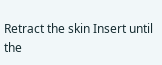Retract the skin Insert until the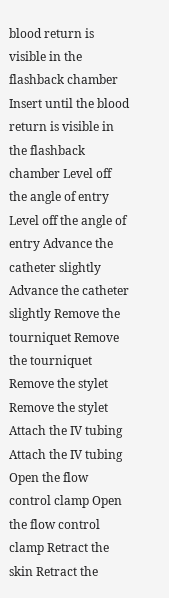blood return is visible in the flashback chamber Insert until the blood return is visible in the flashback chamber Level off the angle of entry Level off the angle of entry Advance the catheter slightly Advance the catheter slightly Remove the tourniquet Remove the tourniquet Remove the stylet Remove the stylet Attach the IV tubing Attach the IV tubing Open the flow control clamp Open the flow control clamp Retract the skin Retract the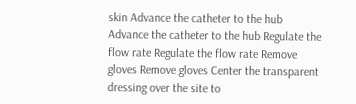skin Advance the catheter to the hub Advance the catheter to the hub Regulate the flow rate Regulate the flow rate Remove gloves Remove gloves Center the transparent dressing over the site to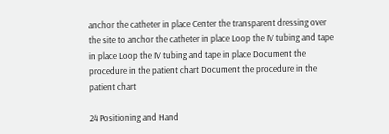anchor the catheter in place Center the transparent dressing over the site to anchor the catheter in place Loop the IV tubing and tape in place Loop the IV tubing and tape in place Document the procedure in the patient chart Document the procedure in the patient chart

24 Positioning and Hand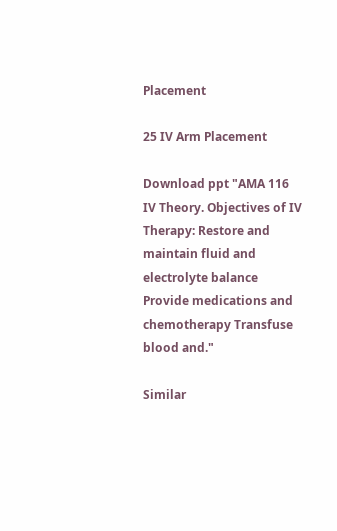Placement

25 IV Arm Placement

Download ppt "AMA 116 IV Theory. Objectives of IV Therapy: Restore and maintain fluid and electrolyte balance Provide medications and chemotherapy Transfuse blood and."

Similar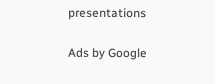presentations

Ads by Google